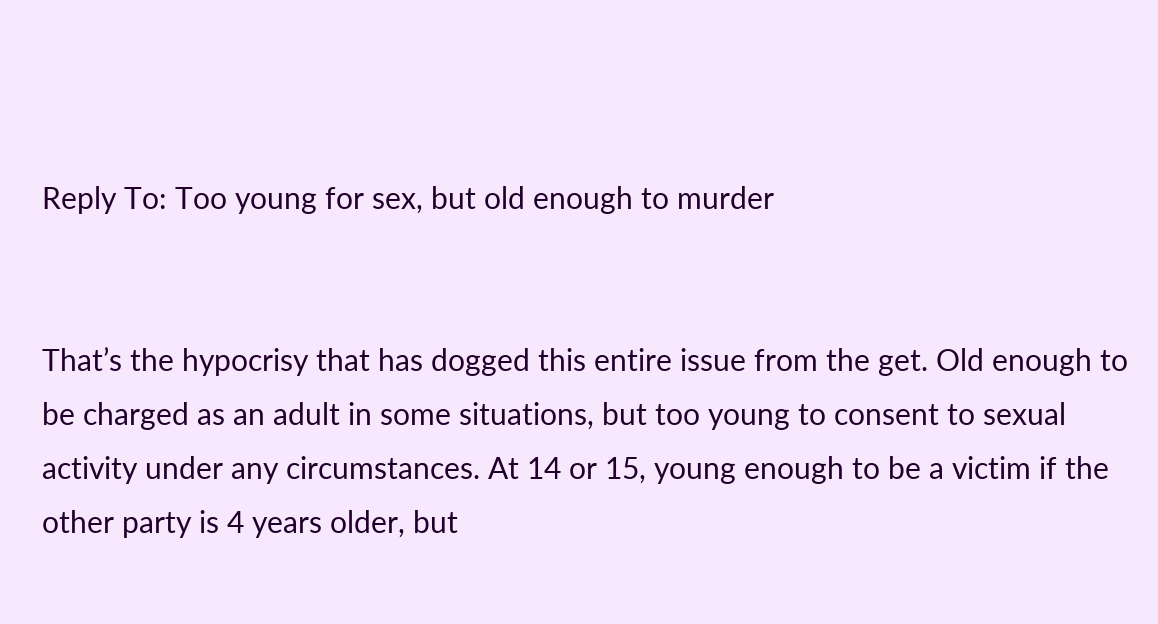Reply To: Too young for sex, but old enough to murder


That’s the hypocrisy that has dogged this entire issue from the get. Old enough to be charged as an adult in some situations, but too young to consent to sexual activity under any circumstances. At 14 or 15, young enough to be a victim if the other party is 4 years older, but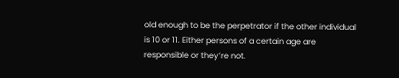old enough to be the perpetrator if the other individual is 10 or 11. Either persons of a certain age are responsible or they’re not.